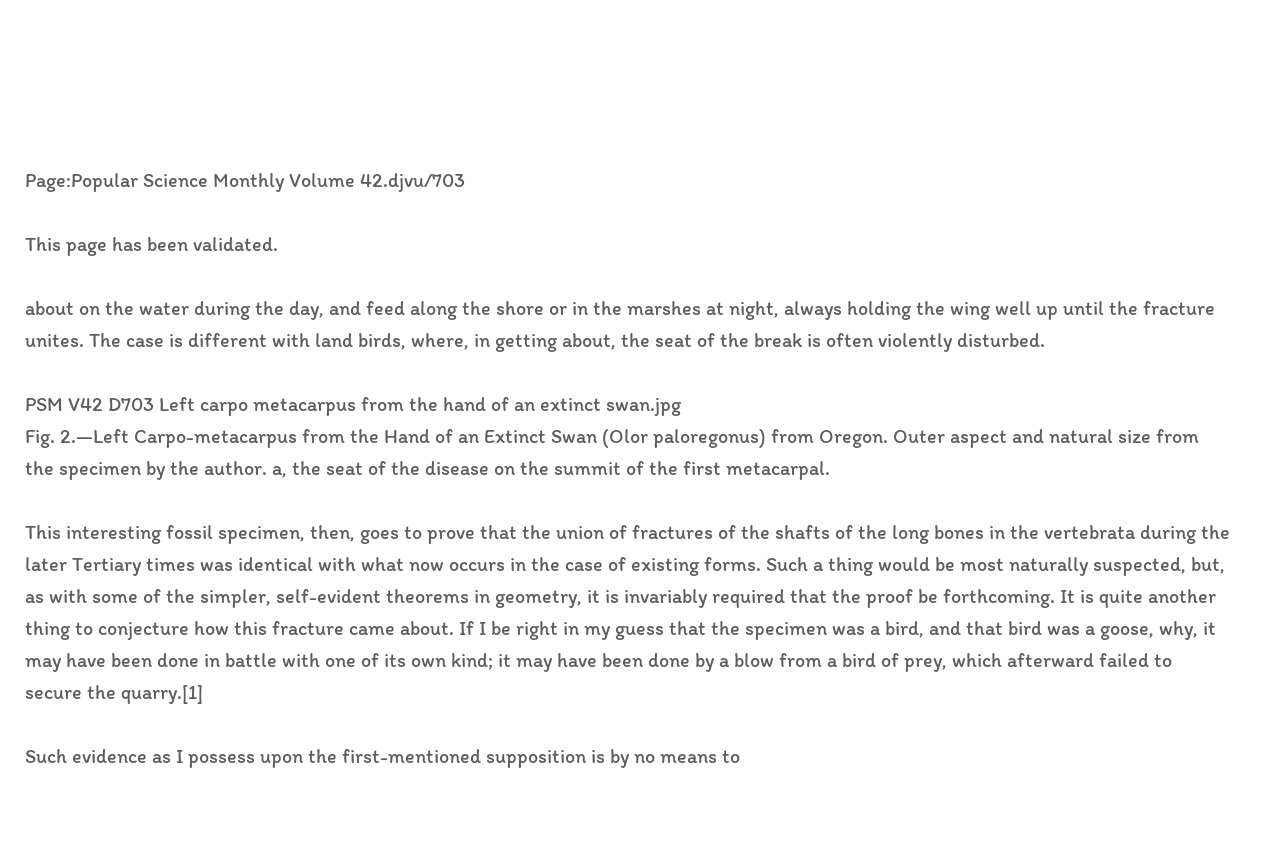Page:Popular Science Monthly Volume 42.djvu/703

This page has been validated.

about on the water during the day, and feed along the shore or in the marshes at night, always holding the wing well up until the fracture unites. The case is different with land birds, where, in getting about, the seat of the break is often violently disturbed.

PSM V42 D703 Left carpo metacarpus from the hand of an extinct swan.jpg
Fig. 2.—Left Carpo-metacarpus from the Hand of an Extinct Swan (Olor paloregonus) from Oregon. Outer aspect and natural size from the specimen by the author. a, the seat of the disease on the summit of the first metacarpal.

This interesting fossil specimen, then, goes to prove that the union of fractures of the shafts of the long bones in the vertebrata during the later Tertiary times was identical with what now occurs in the case of existing forms. Such a thing would be most naturally suspected, but, as with some of the simpler, self-evident theorems in geometry, it is invariably required that the proof be forthcoming. It is quite another thing to conjecture how this fracture came about. If I be right in my guess that the specimen was a bird, and that bird was a goose, why, it may have been done in battle with one of its own kind; it may have been done by a blow from a bird of prey, which afterward failed to secure the quarry.[1]

Such evidence as I possess upon the first-mentioned supposition is by no means to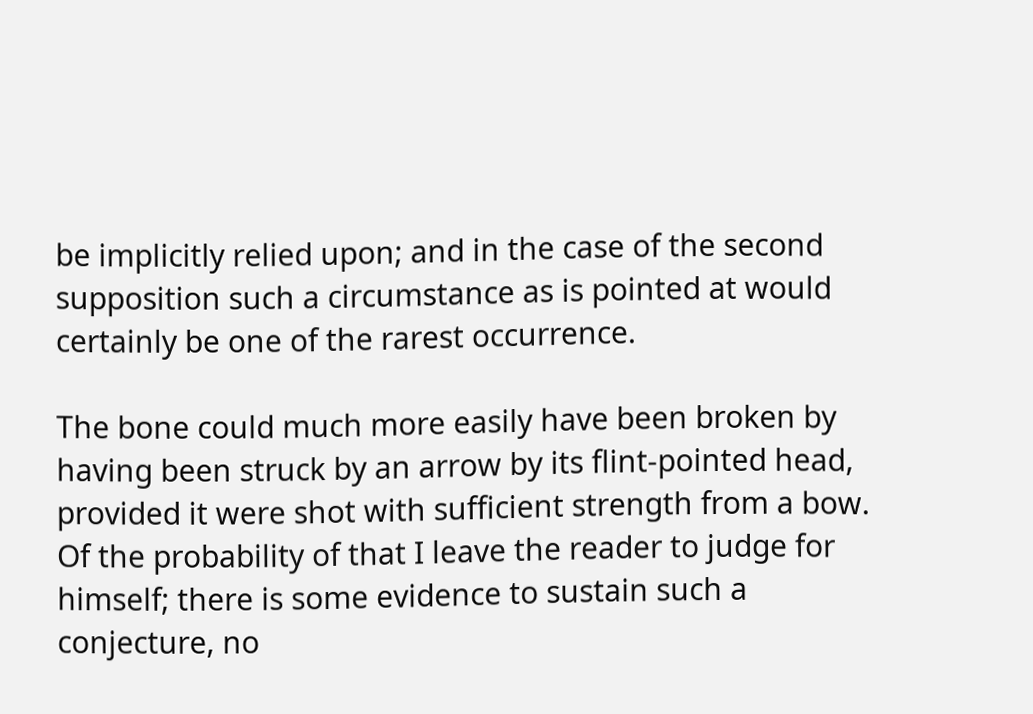be implicitly relied upon; and in the case of the second supposition such a circumstance as is pointed at would certainly be one of the rarest occurrence.

The bone could much more easily have been broken by having been struck by an arrow by its flint-pointed head, provided it were shot with sufficient strength from a bow. Of the probability of that I leave the reader to judge for himself; there is some evidence to sustain such a conjecture, no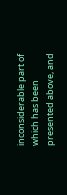inconsiderable part of which has been presented above, and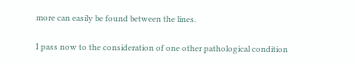more can easily be found between the lines.

I pass now to the consideration of one other pathological condition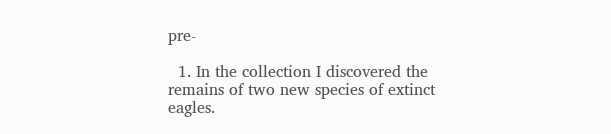pre-

  1. In the collection I discovered the remains of two new species of extinct eagles.